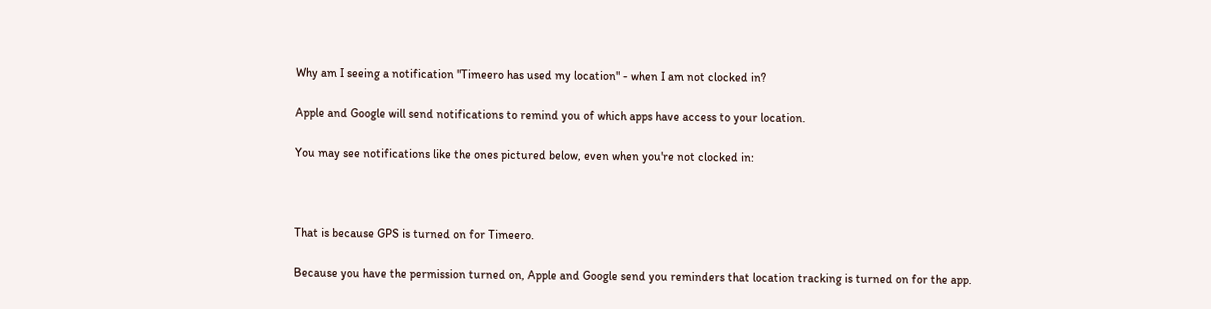Why am I seeing a notification "Timeero has used my location" - when I am not clocked in?

Apple and Google will send notifications to remind you of which apps have access to your location.

You may see notifications like the ones pictured below, even when you're not clocked in:



That is because GPS is turned on for Timeero.

Because you have the permission turned on, Apple and Google send you reminders that location tracking is turned on for the app.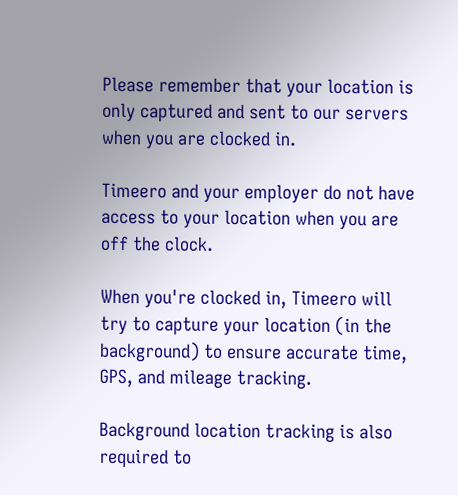Please remember that your location is only captured and sent to our servers when you are clocked in.

Timeero and your employer do not have access to your location when you are off the clock.

When you're clocked in, Timeero will try to capture your location (in the background) to ensure accurate time, GPS, and mileage tracking.

Background location tracking is also required to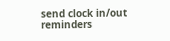send clock in/out reminders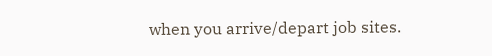when you arrive/depart job sites.